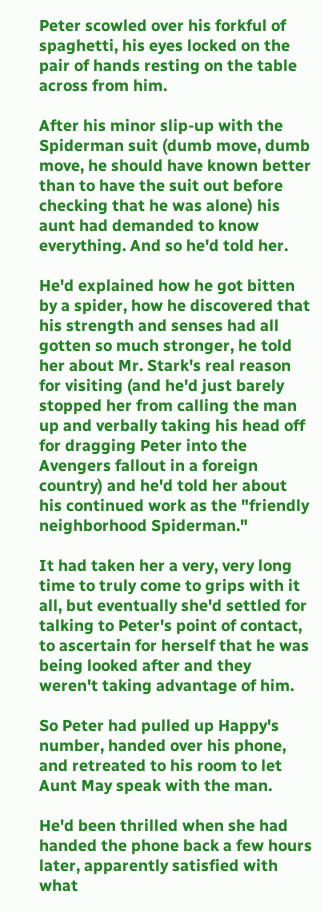Peter scowled over his forkful of spaghetti, his eyes locked on the pair of hands resting on the table across from him.

After his minor slip-up with the Spiderman suit (dumb move, dumb move, he should have known better than to have the suit out before checking that he was alone) his aunt had demanded to know everything. And so he'd told her.

He'd explained how he got bitten by a spider, how he discovered that his strength and senses had all gotten so much stronger, he told her about Mr. Stark's real reason for visiting (and he'd just barely stopped her from calling the man up and verbally taking his head off for dragging Peter into the Avengers fallout in a foreign country) and he'd told her about his continued work as the "friendly neighborhood Spiderman."

It had taken her a very, very long time to truly come to grips with it all, but eventually she'd settled for talking to Peter's point of contact, to ascertain for herself that he was being looked after and they weren't taking advantage of him.

So Peter had pulled up Happy's number, handed over his phone, and retreated to his room to let Aunt May speak with the man.

He'd been thrilled when she had handed the phone back a few hours later, apparently satisfied with what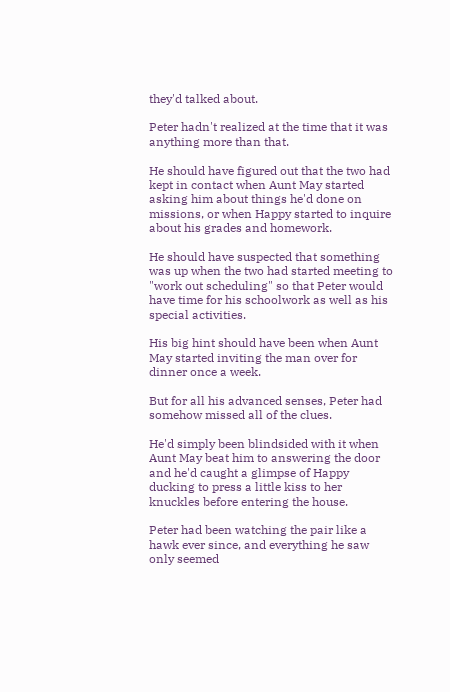they'd talked about.

Peter hadn't realized at the time that it was anything more than that.

He should have figured out that the two had kept in contact when Aunt May started asking him about things he'd done on missions, or when Happy started to inquire about his grades and homework.

He should have suspected that something was up when the two had started meeting to "work out scheduling" so that Peter would have time for his schoolwork as well as his special activities.

His big hint should have been when Aunt May started inviting the man over for dinner once a week.

But for all his advanced senses, Peter had somehow missed all of the clues.

He'd simply been blindsided with it when Aunt May beat him to answering the door and he'd caught a glimpse of Happy ducking to press a little kiss to her knuckles before entering the house.

Peter had been watching the pair like a hawk ever since, and everything he saw only seemed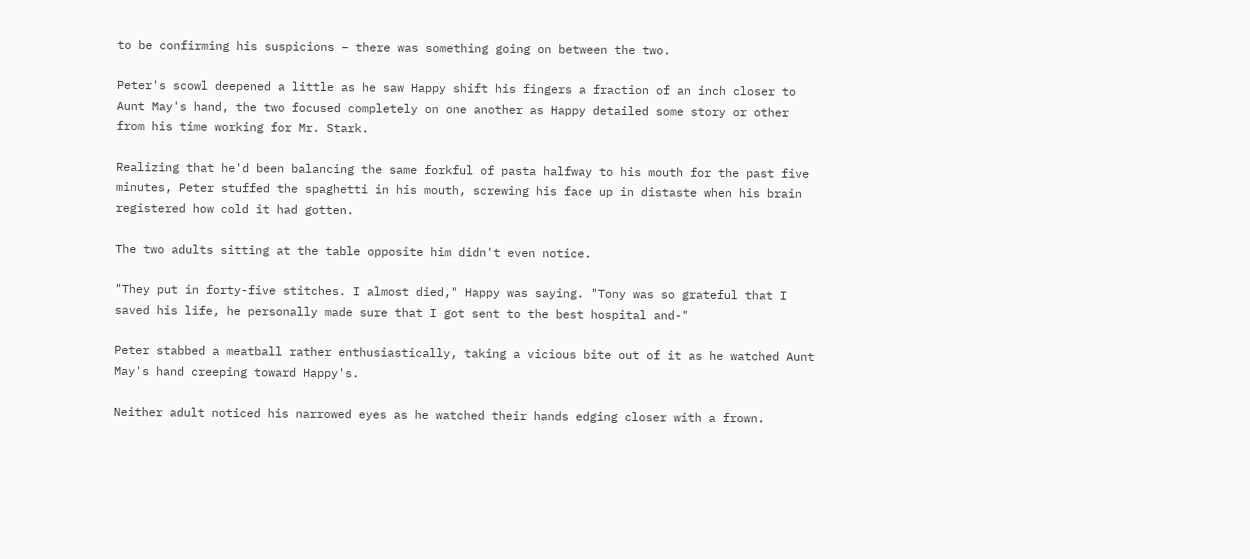to be confirming his suspicions – there was something going on between the two.

Peter's scowl deepened a little as he saw Happy shift his fingers a fraction of an inch closer to Aunt May's hand, the two focused completely on one another as Happy detailed some story or other from his time working for Mr. Stark.

Realizing that he'd been balancing the same forkful of pasta halfway to his mouth for the past five minutes, Peter stuffed the spaghetti in his mouth, screwing his face up in distaste when his brain registered how cold it had gotten.

The two adults sitting at the table opposite him didn't even notice.

"They put in forty-five stitches. I almost died," Happy was saying. "Tony was so grateful that I saved his life, he personally made sure that I got sent to the best hospital and-"

Peter stabbed a meatball rather enthusiastically, taking a vicious bite out of it as he watched Aunt May's hand creeping toward Happy's.

Neither adult noticed his narrowed eyes as he watched their hands edging closer with a frown.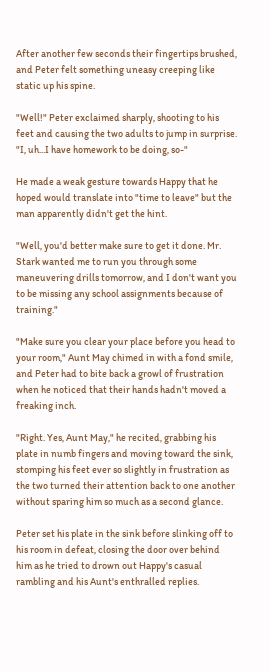After another few seconds their fingertips brushed, and Peter felt something uneasy creeping like static up his spine.

"Well!" Peter exclaimed sharply, shooting to his feet and causing the two adults to jump in surprise. "I, uh...I have homework to be doing, so-"

He made a weak gesture towards Happy that he hoped would translate into "time to leave" but the man apparently didn't get the hint.

"Well, you'd better make sure to get it done. Mr. Stark wanted me to run you through some maneuvering drills tomorrow, and I don't want you to be missing any school assignments because of training."

"Make sure you clear your place before you head to your room," Aunt May chimed in with a fond smile, and Peter had to bite back a growl of frustration when he noticed that their hands hadn't moved a freaking inch.

"Right. Yes, Aunt May," he recited, grabbing his plate in numb fingers and moving toward the sink, stomping his feet ever so slightly in frustration as the two turned their attention back to one another without sparing him so much as a second glance.

Peter set his plate in the sink before slinking off to his room in defeat, closing the door over behind him as he tried to drown out Happy's casual rambling and his Aunt's enthralled replies.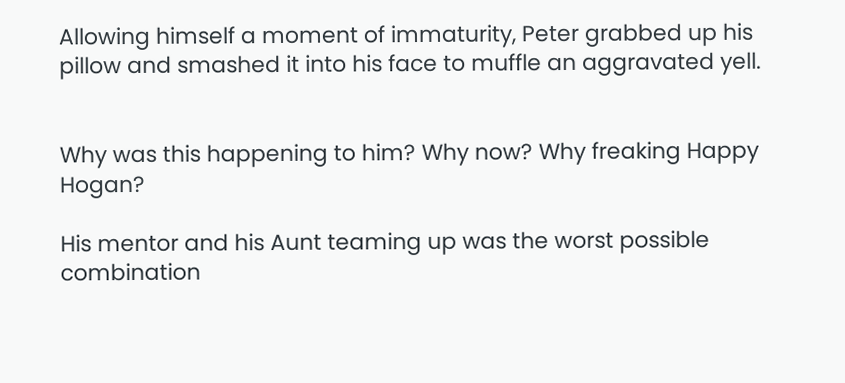Allowing himself a moment of immaturity, Peter grabbed up his pillow and smashed it into his face to muffle an aggravated yell.


Why was this happening to him? Why now? Why freaking Happy Hogan?

His mentor and his Aunt teaming up was the worst possible combination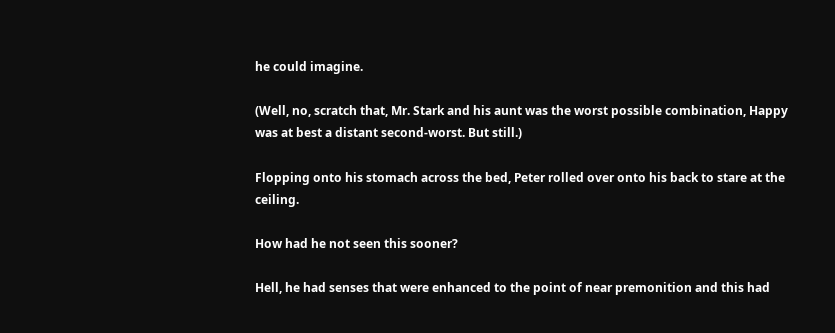he could imagine.

(Well, no, scratch that, Mr. Stark and his aunt was the worst possible combination, Happy was at best a distant second-worst. But still.)

Flopping onto his stomach across the bed, Peter rolled over onto his back to stare at the ceiling.

How had he not seen this sooner?

Hell, he had senses that were enhanced to the point of near premonition and this had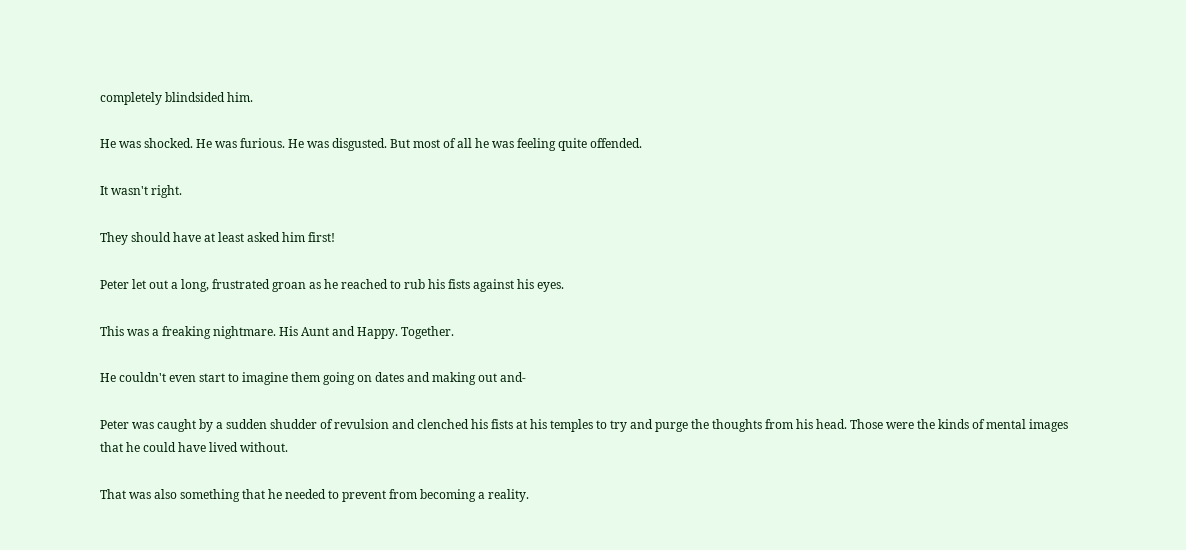completely blindsided him.

He was shocked. He was furious. He was disgusted. But most of all he was feeling quite offended.

It wasn't right.

They should have at least asked him first!

Peter let out a long, frustrated groan as he reached to rub his fists against his eyes.

This was a freaking nightmare. His Aunt and Happy. Together.

He couldn't even start to imagine them going on dates and making out and-

Peter was caught by a sudden shudder of revulsion and clenched his fists at his temples to try and purge the thoughts from his head. Those were the kinds of mental images that he could have lived without.

That was also something that he needed to prevent from becoming a reality.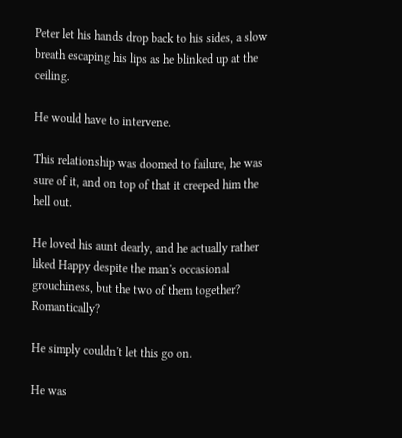Peter let his hands drop back to his sides, a slow breath escaping his lips as he blinked up at the ceiling.

He would have to intervene.

This relationship was doomed to failure, he was sure of it, and on top of that it creeped him the hell out.

He loved his aunt dearly, and he actually rather liked Happy despite the man's occasional grouchiness, but the two of them together? Romantically?

He simply couldn't let this go on.

He was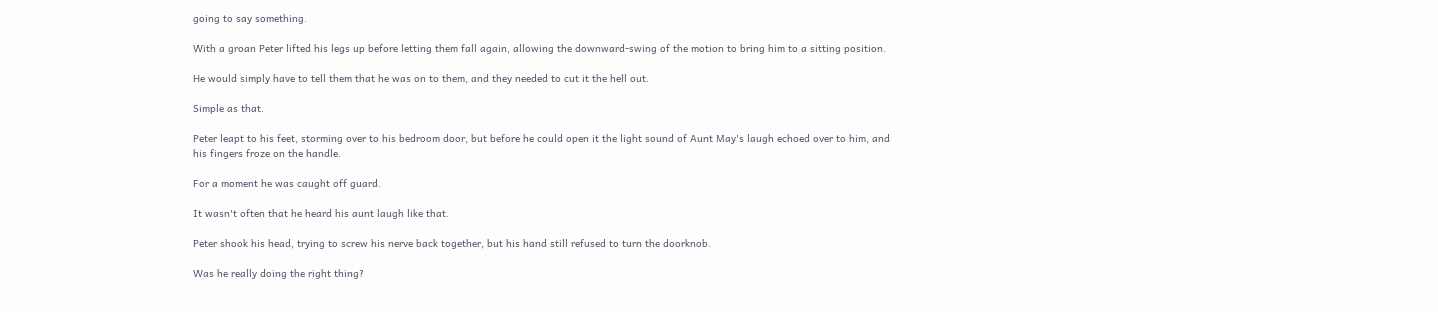going to say something.

With a groan Peter lifted his legs up before letting them fall again, allowing the downward-swing of the motion to bring him to a sitting position.

He would simply have to tell them that he was on to them, and they needed to cut it the hell out.

Simple as that.

Peter leapt to his feet, storming over to his bedroom door, but before he could open it the light sound of Aunt May's laugh echoed over to him, and his fingers froze on the handle.

For a moment he was caught off guard.

It wasn't often that he heard his aunt laugh like that.

Peter shook his head, trying to screw his nerve back together, but his hand still refused to turn the doorknob.

Was he really doing the right thing?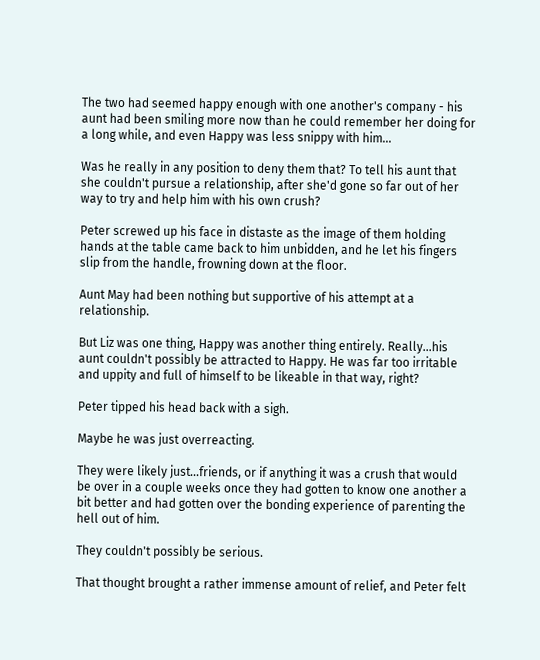The two had seemed happy enough with one another's company - his aunt had been smiling more now than he could remember her doing for a long while, and even Happy was less snippy with him...

Was he really in any position to deny them that? To tell his aunt that she couldn't pursue a relationship, after she'd gone so far out of her way to try and help him with his own crush?

Peter screwed up his face in distaste as the image of them holding hands at the table came back to him unbidden, and he let his fingers slip from the handle, frowning down at the floor.

Aunt May had been nothing but supportive of his attempt at a relationship.

But Liz was one thing, Happy was another thing entirely. Really...his aunt couldn't possibly be attracted to Happy. He was far too irritable and uppity and full of himself to be likeable in that way, right?

Peter tipped his head back with a sigh.

Maybe he was just overreacting.

They were likely just...friends, or if anything it was a crush that would be over in a couple weeks once they had gotten to know one another a bit better and had gotten over the bonding experience of parenting the hell out of him.

They couldn't possibly be serious.

That thought brought a rather immense amount of relief, and Peter felt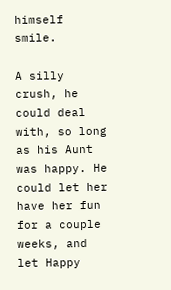himself smile.

A silly crush, he could deal with, so long as his Aunt was happy. He could let her have her fun for a couple weeks, and let Happy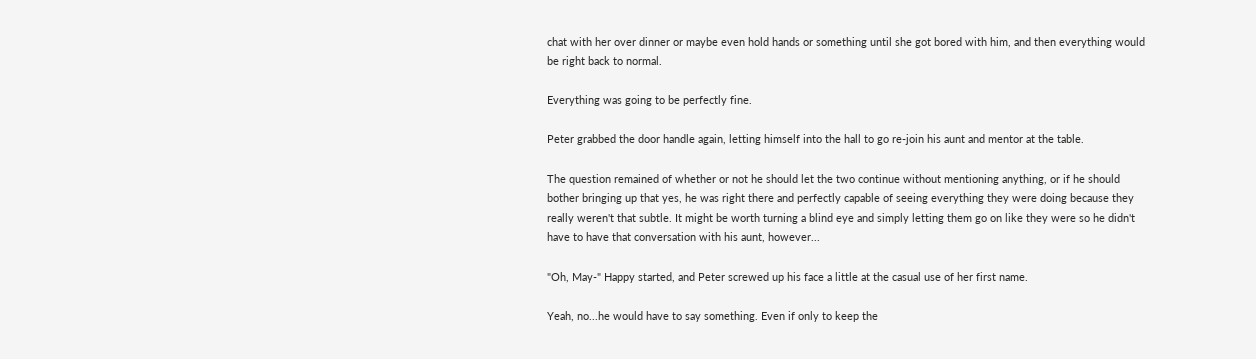chat with her over dinner or maybe even hold hands or something until she got bored with him, and then everything would be right back to normal.

Everything was going to be perfectly fine.

Peter grabbed the door handle again, letting himself into the hall to go re-join his aunt and mentor at the table.

The question remained of whether or not he should let the two continue without mentioning anything, or if he should bother bringing up that yes, he was right there and perfectly capable of seeing everything they were doing because they really weren't that subtle. It might be worth turning a blind eye and simply letting them go on like they were so he didn't have to have that conversation with his aunt, however...

"Oh, May-" Happy started, and Peter screwed up his face a little at the casual use of her first name.

Yeah, no...he would have to say something. Even if only to keep the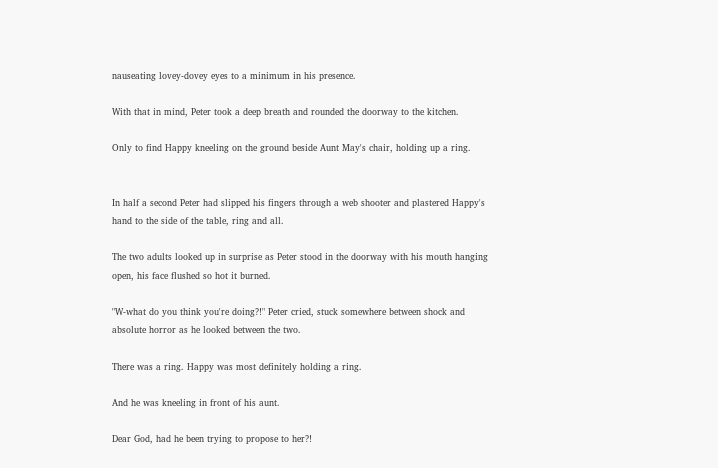nauseating lovey-dovey eyes to a minimum in his presence.

With that in mind, Peter took a deep breath and rounded the doorway to the kitchen.

Only to find Happy kneeling on the ground beside Aunt May's chair, holding up a ring.


In half a second Peter had slipped his fingers through a web shooter and plastered Happy's hand to the side of the table, ring and all.

The two adults looked up in surprise as Peter stood in the doorway with his mouth hanging open, his face flushed so hot it burned.

"W-what do you think you're doing?!" Peter cried, stuck somewhere between shock and absolute horror as he looked between the two.

There was a ring. Happy was most definitely holding a ring.

And he was kneeling in front of his aunt.

Dear God, had he been trying to propose to her?!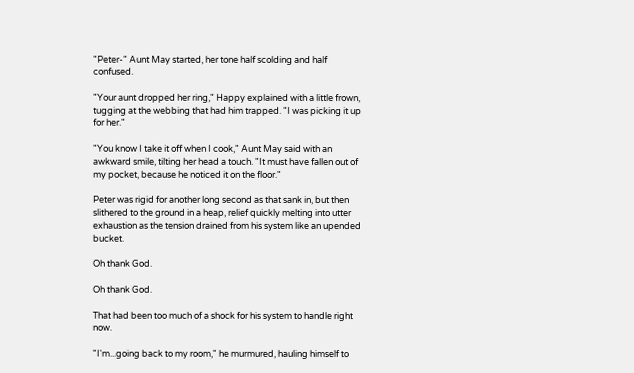"Peter-" Aunt May started, her tone half scolding and half confused.

"Your aunt dropped her ring," Happy explained with a little frown, tugging at the webbing that had him trapped. "I was picking it up for her."

"You know I take it off when I cook," Aunt May said with an awkward smile, tilting her head a touch. "It must have fallen out of my pocket, because he noticed it on the floor."

Peter was rigid for another long second as that sank in, but then slithered to the ground in a heap, relief quickly melting into utter exhaustion as the tension drained from his system like an upended bucket.

Oh thank God.

Oh thank God.

That had been too much of a shock for his system to handle right now.

"I'm...going back to my room," he murmured, hauling himself to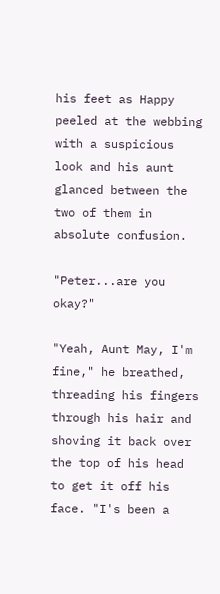his feet as Happy peeled at the webbing with a suspicious look and his aunt glanced between the two of them in absolute confusion.

"Peter...are you okay?"

"Yeah, Aunt May, I'm fine," he breathed, threading his fingers through his hair and shoving it back over the top of his head to get it off his face. "I's been a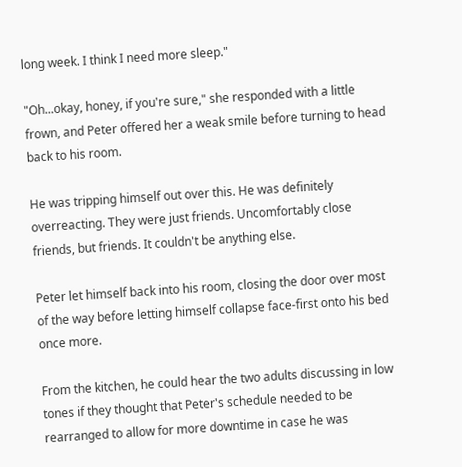long week. I think I need more sleep."

"Oh...okay, honey, if you're sure," she responded with a little frown, and Peter offered her a weak smile before turning to head back to his room.

He was tripping himself out over this. He was definitely overreacting. They were just friends. Uncomfortably close friends, but friends. It couldn't be anything else.

Peter let himself back into his room, closing the door over most of the way before letting himself collapse face-first onto his bed once more.

From the kitchen, he could hear the two adults discussing in low tones if they thought that Peter's schedule needed to be rearranged to allow for more downtime in case he was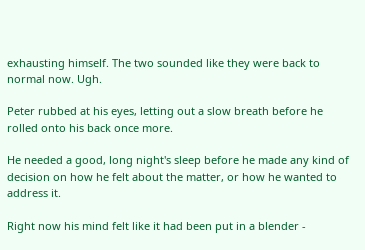exhausting himself. The two sounded like they were back to normal now. Ugh.

Peter rubbed at his eyes, letting out a slow breath before he rolled onto his back once more.

He needed a good, long night's sleep before he made any kind of decision on how he felt about the matter, or how he wanted to address it.

Right now his mind felt like it had been put in a blender -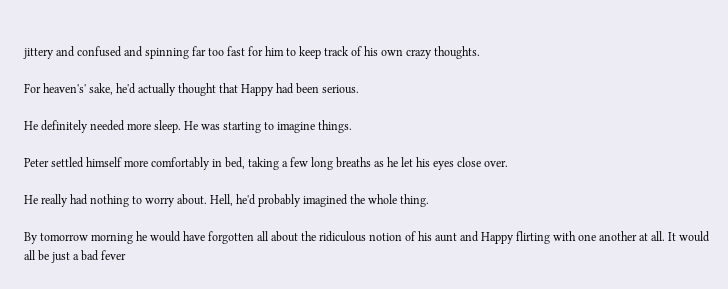jittery and confused and spinning far too fast for him to keep track of his own crazy thoughts.

For heaven's' sake, he'd actually thought that Happy had been serious.

He definitely needed more sleep. He was starting to imagine things.

Peter settled himself more comfortably in bed, taking a few long breaths as he let his eyes close over.

He really had nothing to worry about. Hell, he'd probably imagined the whole thing.

By tomorrow morning he would have forgotten all about the ridiculous notion of his aunt and Happy flirting with one another at all. It would all be just a bad fever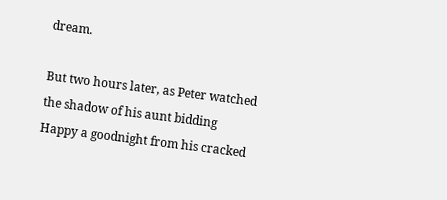dream.

But two hours later, as Peter watched the shadow of his aunt bidding Happy a goodnight from his cracked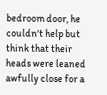bedroom door, he couldn't help but think that their heads were leaned awfully close for a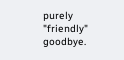purely "friendly" goodbye.